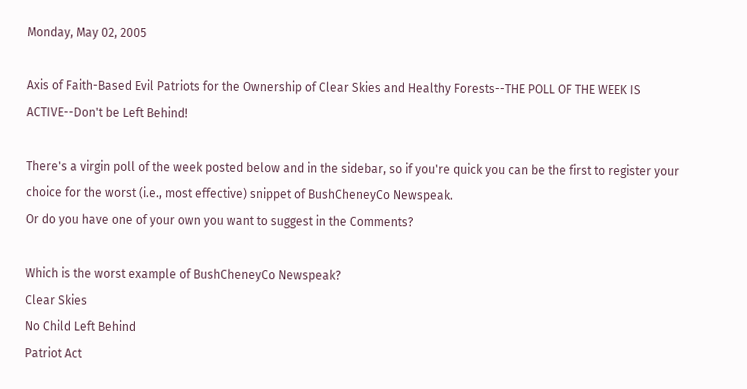Monday, May 02, 2005

Axis of Faith-Based Evil Patriots for the Ownership of Clear Skies and Healthy Forests--THE POLL OF THE WEEK IS ACTIVE--Don't be Left Behind!

There's a virgin poll of the week posted below and in the sidebar, so if you're quick you can be the first to register your choice for the worst (i.e., most effective) snippet of BushCheneyCo Newspeak.
Or do you have one of your own you want to suggest in the Comments?

Which is the worst example of BushCheneyCo Newspeak?
Clear Skies
No Child Left Behind
Patriot Act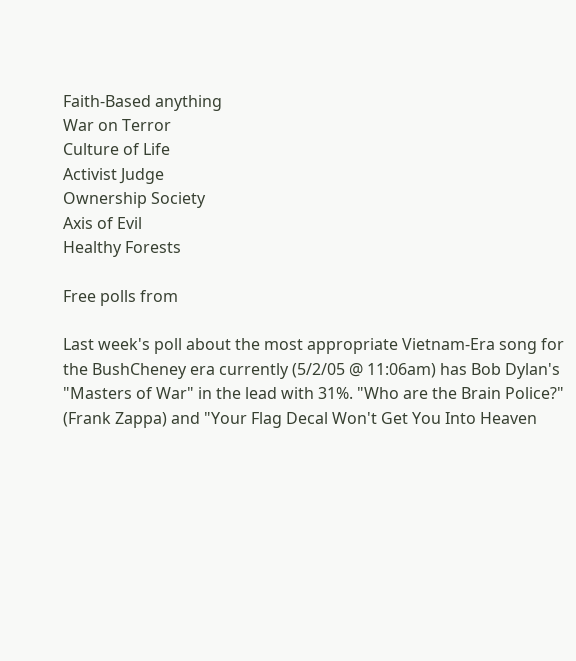Faith-Based anything
War on Terror
Culture of Life
Activist Judge
Ownership Society
Axis of Evil
Healthy Forests

Free polls from

Last week's poll about the most appropriate Vietnam-Era song for the BushCheney era currently (5/2/05 @ 11:06am) has Bob Dylan's "Masters of War" in the lead with 31%. "Who are the Brain Police?" (Frank Zappa) and "Your Flag Decal Won't Get You Into Heaven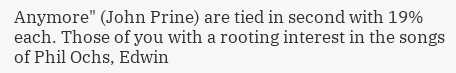Anymore" (John Prine) are tied in second with 19% each. Those of you with a rooting interest in the songs of Phil Ochs, Edwin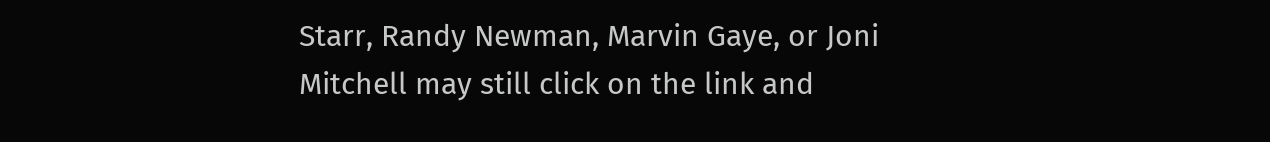Starr, Randy Newman, Marvin Gaye, or Joni Mitchell may still click on the link and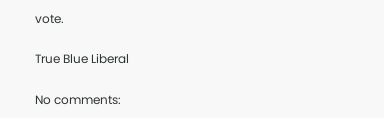vote.

True Blue Liberal

No comments: